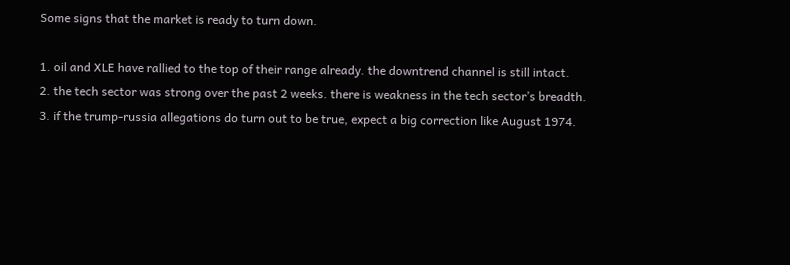Some signs that the market is ready to turn down.

1. oil and XLE have rallied to the top of their range already. the downtrend channel is still intact.
2. the tech sector was strong over the past 2 weeks. there is weakness in the tech sector’s breadth.
3. if the trump-russia allegations do turn out to be true, expect a big correction like August 1974.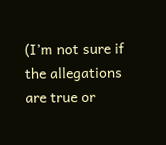(I’m not sure if the allegations are true or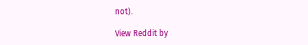not).

View Reddit by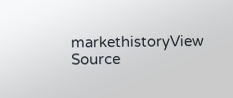markethistoryView Source